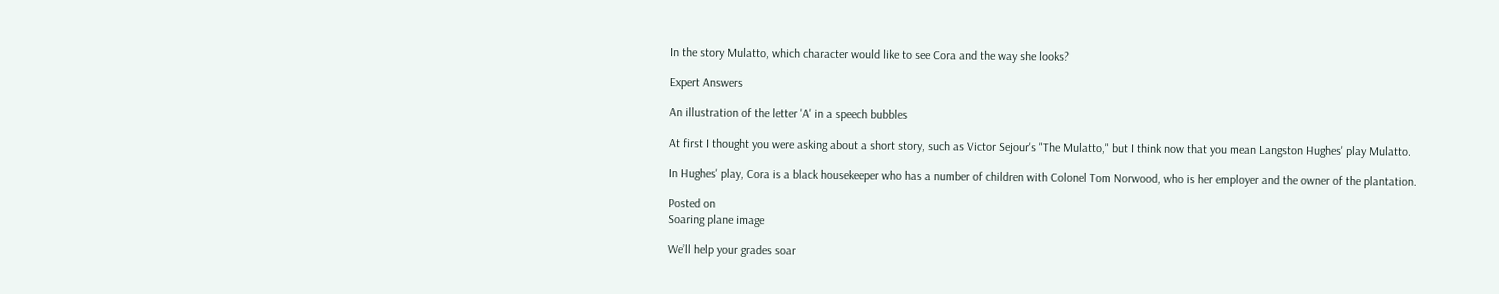In the story Mulatto, which character would like to see Cora and the way she looks?

Expert Answers

An illustration of the letter 'A' in a speech bubbles

At first I thought you were asking about a short story, such as Victor Sejour's "The Mulatto," but I think now that you mean Langston Hughes' play Mulatto.

In Hughes' play, Cora is a black housekeeper who has a number of children with Colonel Tom Norwood, who is her employer and the owner of the plantation.

Posted on
Soaring plane image

We’ll help your grades soar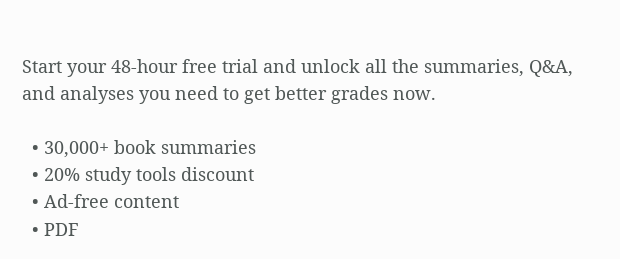Start your 48-hour free trial and unlock all the summaries, Q&A, and analyses you need to get better grades now.

  • 30,000+ book summaries
  • 20% study tools discount
  • Ad-free content
  • PDF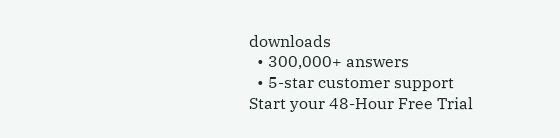downloads
  • 300,000+ answers
  • 5-star customer support
Start your 48-Hour Free Trial